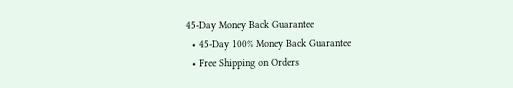45-Day Money Back Guarantee
  • 45-Day 100% Money Back Guarantee
  • Free Shipping on Orders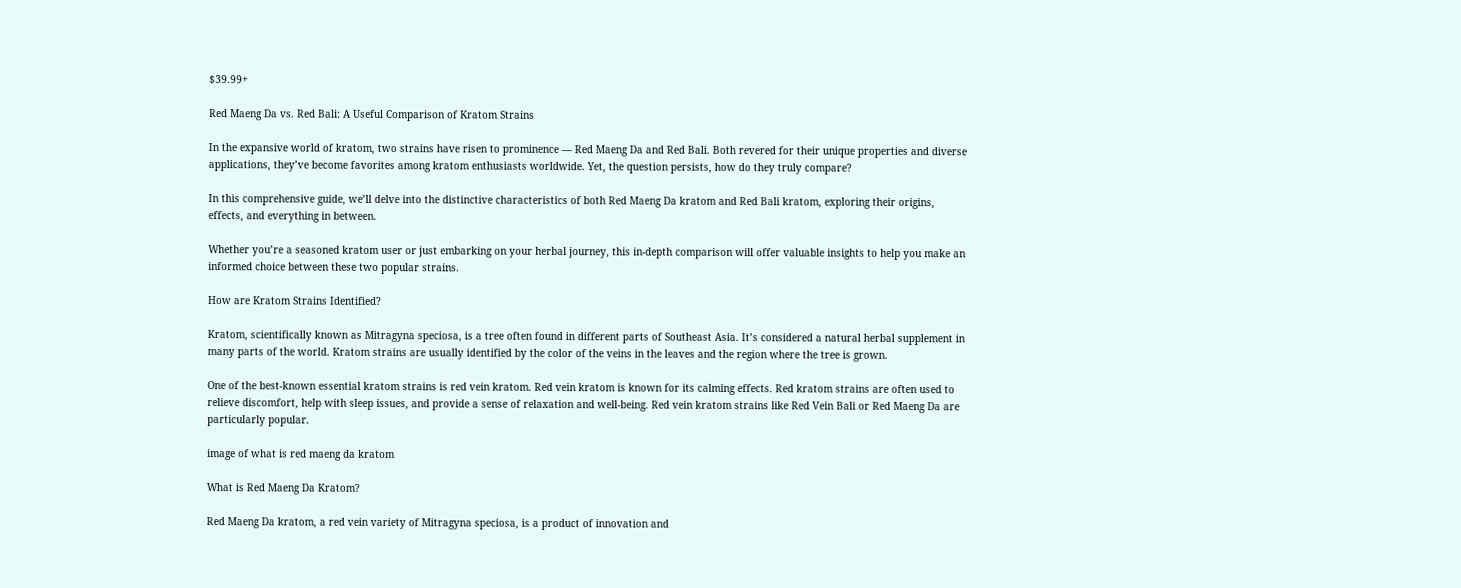$39.99+

Red Maeng Da vs. Red Bali: A Useful Comparison of Kratom Strains

In the expansive world of kratom, two strains have risen to prominence — Red Maeng Da and Red Bali. Both revered for their unique properties and diverse applications, they’ve become favorites among kratom enthusiasts worldwide. Yet, the question persists, how do they truly compare?

In this comprehensive guide, we’ll delve into the distinctive characteristics of both Red Maeng Da kratom and Red Bali kratom, exploring their origins, effects, and everything in between.

Whether you’re a seasoned kratom user or just embarking on your herbal journey, this in-depth comparison will offer valuable insights to help you make an informed choice between these two popular strains.

How are Kratom Strains Identified?

Kratom, scientifically known as Mitragyna speciosa, is a tree often found in different parts of Southeast Asia. It’s considered a natural herbal supplement in many parts of the world. Kratom strains are usually identified by the color of the veins in the leaves and the region where the tree is grown.

One of the best-known essential kratom strains is red vein kratom. Red vein kratom is known for its calming effects. Red kratom strains are often used to relieve discomfort, help with sleep issues, and provide a sense of relaxation and well-being. Red vein kratom strains like Red Vein Bali or Red Maeng Da are particularly popular.

image of what is red maeng da kratom

What is Red Maeng Da Kratom?

Red Maeng Da kratom, a red vein variety of Mitragyna speciosa, is a product of innovation and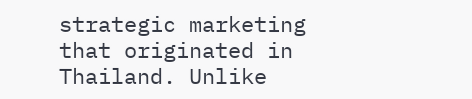strategic marketing that originated in Thailand. Unlike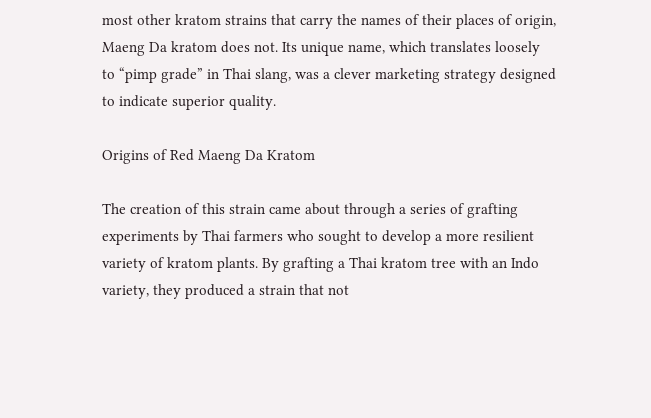most other kratom strains that carry the names of their places of origin, Maeng Da kratom does not. Its unique name, which translates loosely to “pimp grade” in Thai slang, was a clever marketing strategy designed to indicate superior quality.

Origins of Red Maeng Da Kratom

The creation of this strain came about through a series of grafting experiments by Thai farmers who sought to develop a more resilient variety of kratom plants. By grafting a Thai kratom tree with an Indo variety, they produced a strain that not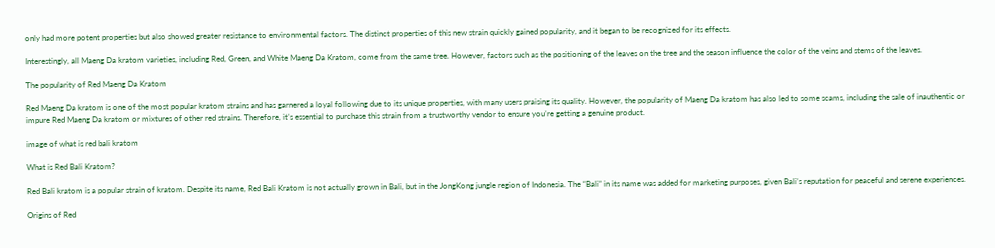only had more potent properties but also showed greater resistance to environmental factors. The distinct properties of this new strain quickly gained popularity, and it began to be recognized for its effects.

Interestingly, all Maeng Da kratom varieties, including Red, Green, and White Maeng Da Kratom, come from the same tree. However, factors such as the positioning of the leaves on the tree and the season influence the color of the veins and stems of the leaves.

The popularity of Red Maeng Da Kratom

Red Maeng Da kratom is one of the most popular kratom strains and has garnered a loyal following due to its unique properties, with many users praising its quality. However, the popularity of Maeng Da kratom has also led to some scams, including the sale of inauthentic or impure Red Maeng Da kratom or mixtures of other red strains. Therefore, it’s essential to purchase this strain from a trustworthy vendor to ensure you’re getting a genuine product.

image of what is red bali kratom

What is Red Bali Kratom?

Red Bali kratom is a popular strain of kratom. Despite its name, Red Bali Kratom is not actually grown in Bali, but in the JongKong jungle region of Indonesia. The “Bali” in its name was added for marketing purposes, given Bali’s reputation for peaceful and serene experiences.

Origins of Red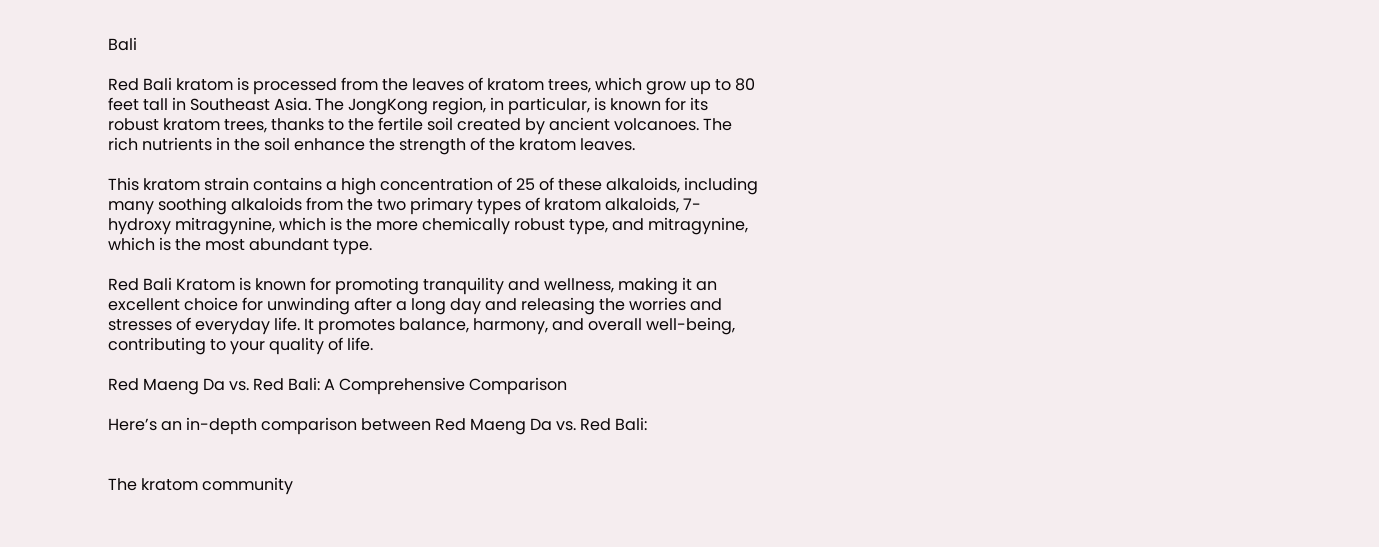Bali

Red Bali kratom is processed from the leaves of kratom trees, which grow up to 80 feet tall in Southeast Asia. The JongKong region, in particular, is known for its robust kratom trees, thanks to the fertile soil created by ancient volcanoes. The rich nutrients in the soil enhance the strength of the kratom leaves.

This kratom strain contains a high concentration of 25 of these alkaloids, including many soothing alkaloids from the two primary types of kratom alkaloids, 7-hydroxy mitragynine, which is the more chemically robust type, and mitragynine, which is the most abundant type.

Red Bali Kratom is known for promoting tranquility and wellness, making it an excellent choice for unwinding after a long day and releasing the worries and stresses of everyday life. It promotes balance, harmony, and overall well-being, contributing to your quality of life.

Red Maeng Da vs. Red Bali: A Comprehensive Comparison

Here’s an in-depth comparison between Red Maeng Da vs. Red Bali:


The kratom community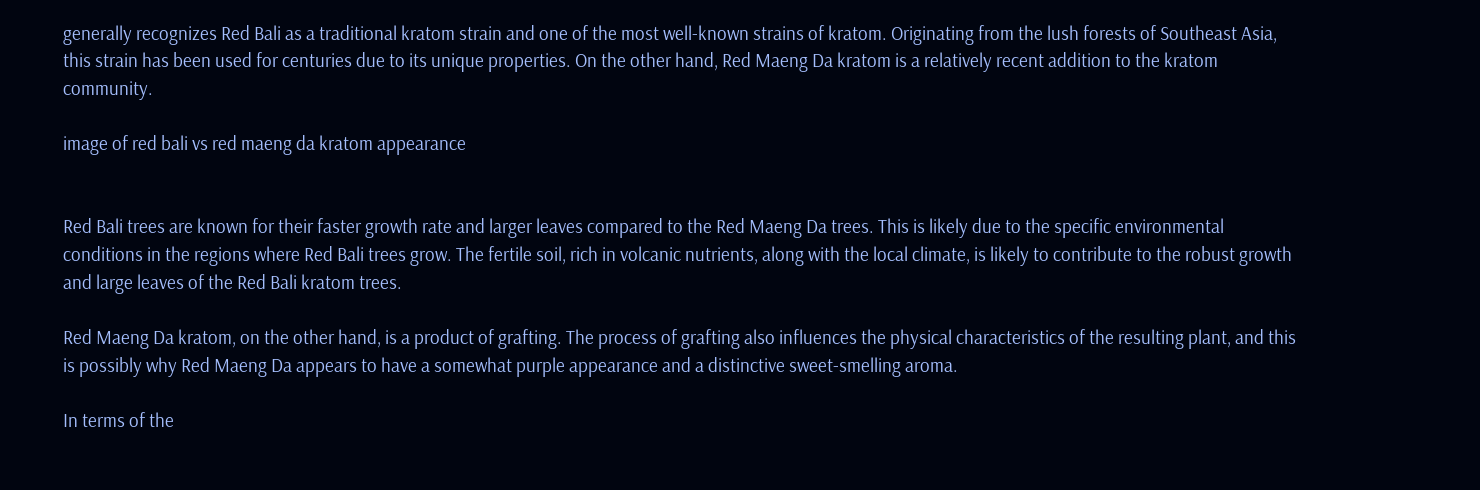generally recognizes Red Bali as a traditional kratom strain and one of the most well-known strains of kratom. Originating from the lush forests of Southeast Asia, this strain has been used for centuries due to its unique properties. On the other hand, Red Maeng Da kratom is a relatively recent addition to the kratom community.

image of red bali vs red maeng da kratom appearance


Red Bali trees are known for their faster growth rate and larger leaves compared to the Red Maeng Da trees. This is likely due to the specific environmental conditions in the regions where Red Bali trees grow. The fertile soil, rich in volcanic nutrients, along with the local climate, is likely to contribute to the robust growth and large leaves of the Red Bali kratom trees.

Red Maeng Da kratom, on the other hand, is a product of grafting. The process of grafting also influences the physical characteristics of the resulting plant, and this is possibly why Red Maeng Da appears to have a somewhat purple appearance and a distinctive sweet-smelling aroma.

In terms of the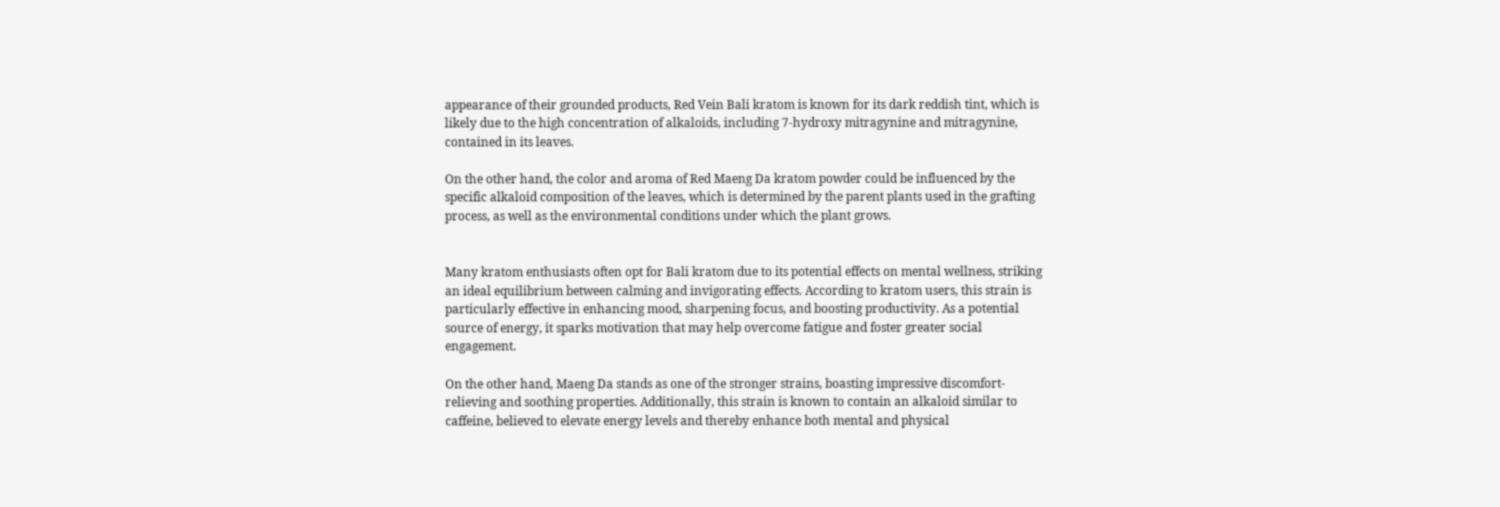appearance of their grounded products, Red Vein Bali kratom is known for its dark reddish tint, which is likely due to the high concentration of alkaloids, including 7-hydroxy mitragynine and mitragynine, contained in its leaves.

On the other hand, the color and aroma of Red Maeng Da kratom powder could be influenced by the specific alkaloid composition of the leaves, which is determined by the parent plants used in the grafting process, as well as the environmental conditions under which the plant grows.


Many kratom enthusiasts often opt for Bali kratom due to its potential effects on mental wellness, striking an ideal equilibrium between calming and invigorating effects. According to kratom users, this strain is particularly effective in enhancing mood, sharpening focus, and boosting productivity. As a potential source of energy, it sparks motivation that may help overcome fatigue and foster greater social engagement.

On the other hand, Maeng Da stands as one of the stronger strains, boasting impressive discomfort-relieving and soothing properties. Additionally, this strain is known to contain an alkaloid similar to caffeine, believed to elevate energy levels and thereby enhance both mental and physical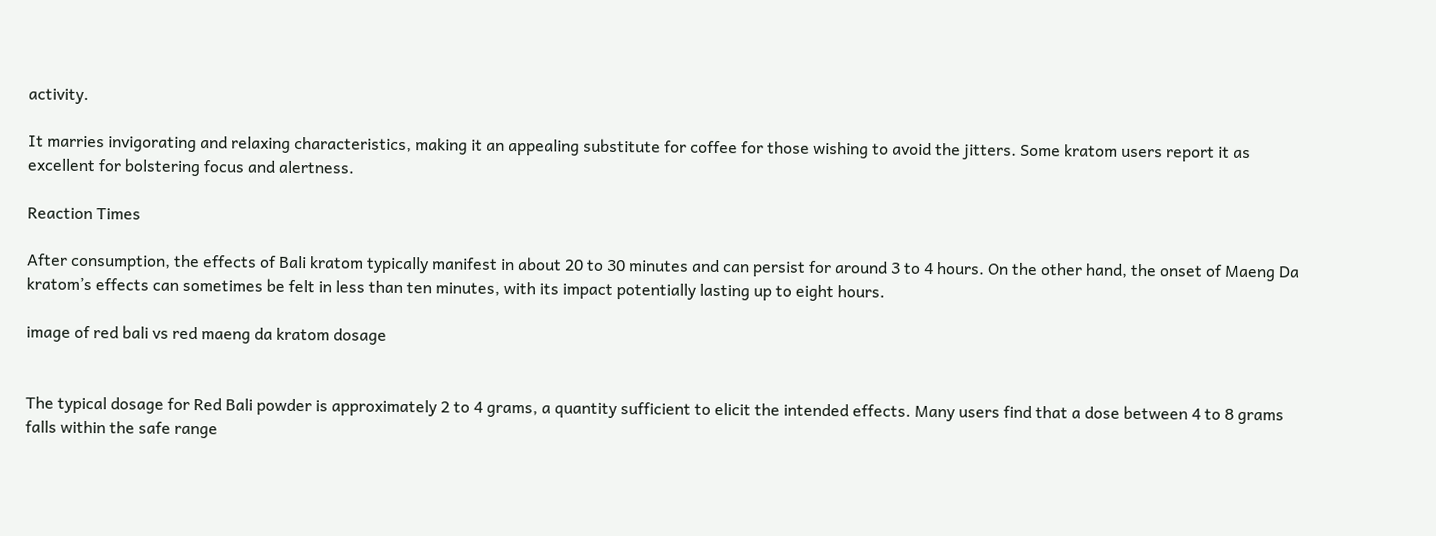activity.

It marries invigorating and relaxing characteristics, making it an appealing substitute for coffee for those wishing to avoid the jitters. Some kratom users report it as excellent for bolstering focus and alertness.

Reaction Times

After consumption, the effects of Bali kratom typically manifest in about 20 to 30 minutes and can persist for around 3 to 4 hours. On the other hand, the onset of Maeng Da kratom’s effects can sometimes be felt in less than ten minutes, with its impact potentially lasting up to eight hours.

image of red bali vs red maeng da kratom dosage


The typical dosage for Red Bali powder is approximately 2 to 4 grams, a quantity sufficient to elicit the intended effects. Many users find that a dose between 4 to 8 grams falls within the safe range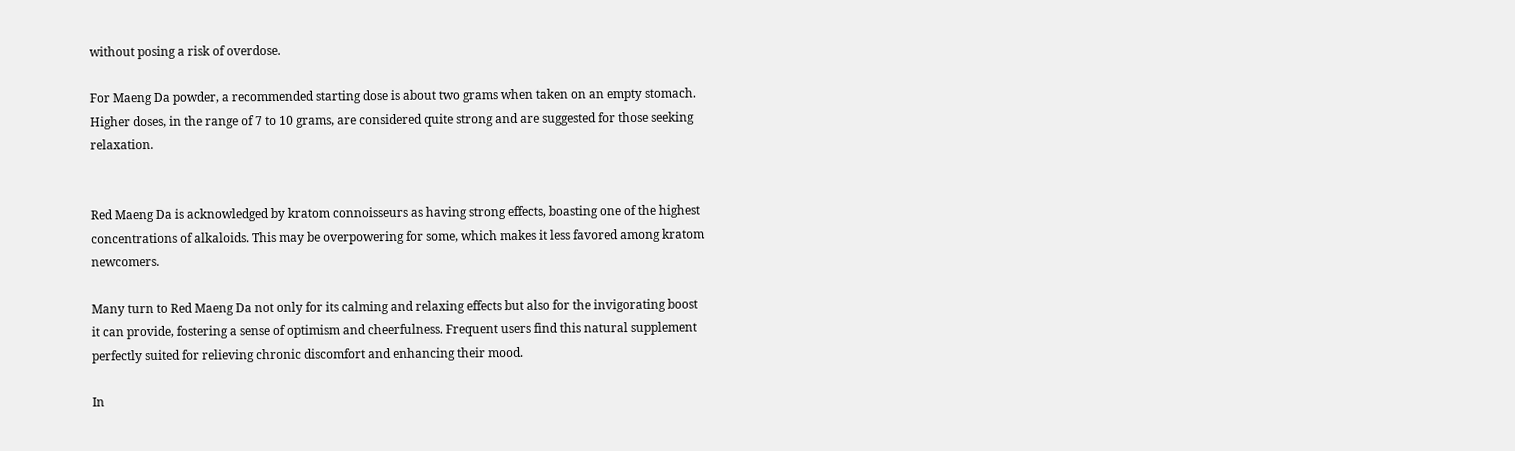without posing a risk of overdose.

For Maeng Da powder, a recommended starting dose is about two grams when taken on an empty stomach. Higher doses, in the range of 7 to 10 grams, are considered quite strong and are suggested for those seeking relaxation.


Red Maeng Da is acknowledged by kratom connoisseurs as having strong effects, boasting one of the highest concentrations of alkaloids. This may be overpowering for some, which makes it less favored among kratom newcomers.

Many turn to Red Maeng Da not only for its calming and relaxing effects but also for the invigorating boost it can provide, fostering a sense of optimism and cheerfulness. Frequent users find this natural supplement perfectly suited for relieving chronic discomfort and enhancing their mood.

In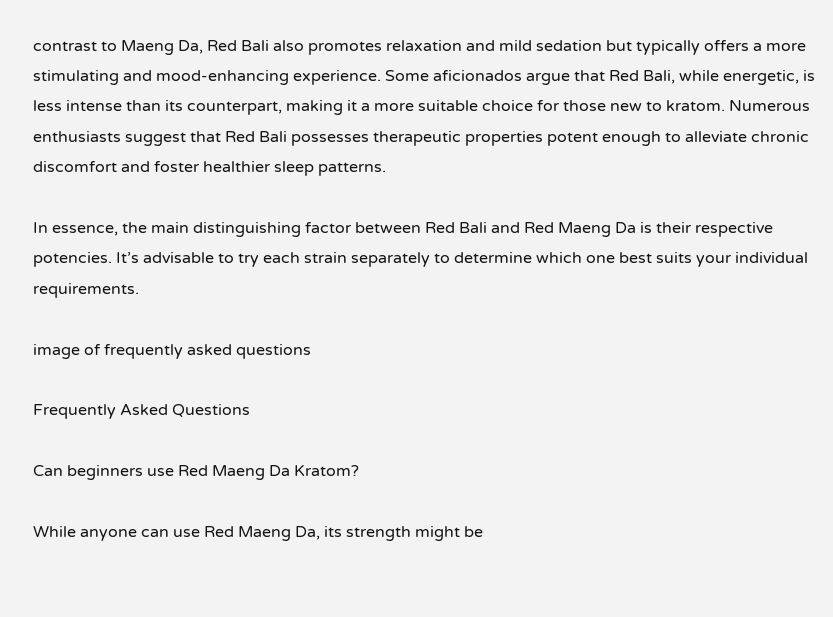contrast to Maeng Da, Red Bali also promotes relaxation and mild sedation but typically offers a more stimulating and mood-enhancing experience. Some aficionados argue that Red Bali, while energetic, is less intense than its counterpart, making it a more suitable choice for those new to kratom. Numerous enthusiasts suggest that Red Bali possesses therapeutic properties potent enough to alleviate chronic discomfort and foster healthier sleep patterns.

In essence, the main distinguishing factor between Red Bali and Red Maeng Da is their respective potencies. It’s advisable to try each strain separately to determine which one best suits your individual requirements.

image of frequently asked questions

Frequently Asked Questions

Can beginners use Red Maeng Da Kratom?

While anyone can use Red Maeng Da, its strength might be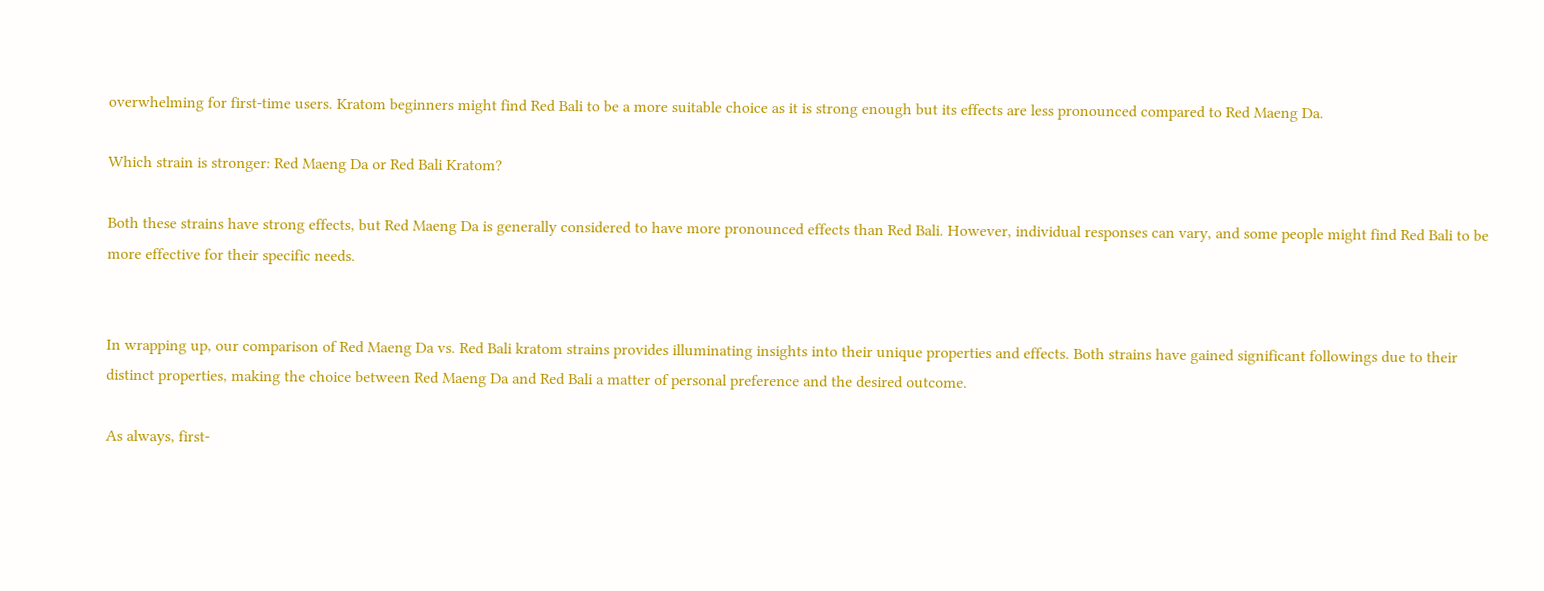overwhelming for first-time users. Kratom beginners might find Red Bali to be a more suitable choice as it is strong enough but its effects are less pronounced compared to Red Maeng Da.

Which strain is stronger: Red Maeng Da or Red Bali Kratom?

Both these strains have strong effects, but Red Maeng Da is generally considered to have more pronounced effects than Red Bali. However, individual responses can vary, and some people might find Red Bali to be more effective for their specific needs.


In wrapping up, our comparison of Red Maeng Da vs. Red Bali kratom strains provides illuminating insights into their unique properties and effects. Both strains have gained significant followings due to their distinct properties, making the choice between Red Maeng Da and Red Bali a matter of personal preference and the desired outcome.

As always, first-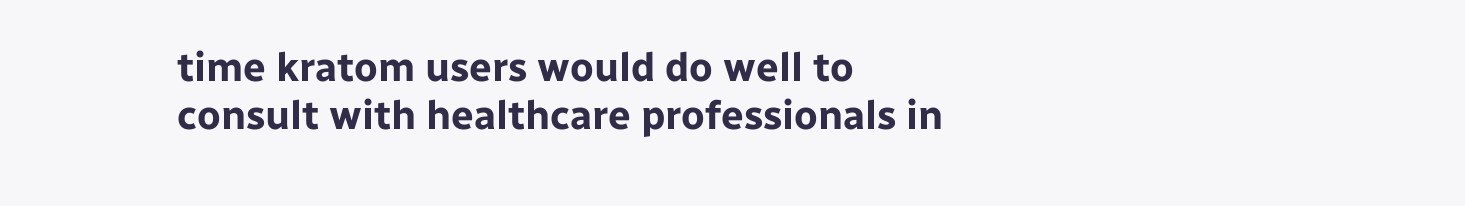time kratom users would do well to consult with healthcare professionals in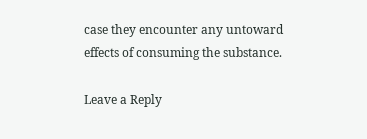case they encounter any untoward effects of consuming the substance.

Leave a Reply